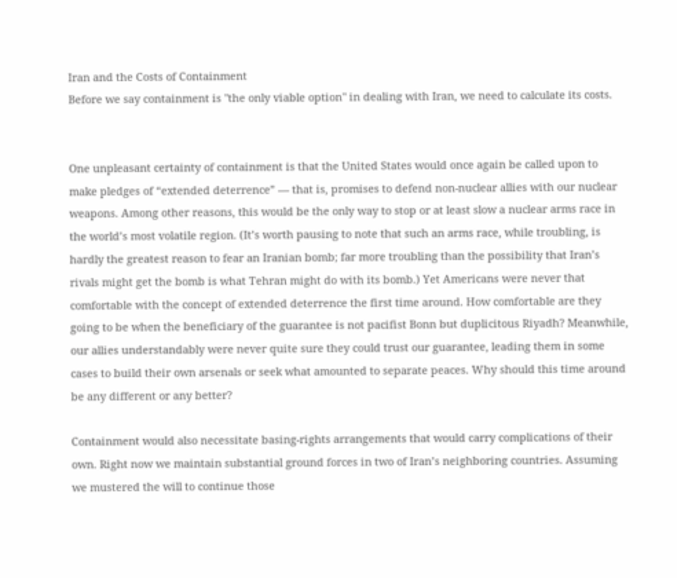Iran and the Costs of Containment
Before we say containment is "the only viable option" in dealing with Iran, we need to calculate its costs.


One unpleasant certainty of containment is that the United States would once again be called upon to make pledges of “extended deterrence” — that is, promises to defend non-nuclear allies with our nuclear weapons. Among other reasons, this would be the only way to stop or at least slow a nuclear arms race in the world’s most volatile region. (It’s worth pausing to note that such an arms race, while troubling, is hardly the greatest reason to fear an Iranian bomb; far more troubling than the possibility that Iran’s rivals might get the bomb is what Tehran might do with its bomb.) Yet Americans were never that comfortable with the concept of extended deterrence the first time around. How comfortable are they going to be when the beneficiary of the guarantee is not pacifist Bonn but duplicitous Riyadh? Meanwhile, our allies understandably were never quite sure they could trust our guarantee, leading them in some cases to build their own arsenals or seek what amounted to separate peaces. Why should this time around be any different or any better?

Containment would also necessitate basing-rights arrangements that would carry complications of their own. Right now we maintain substantial ground forces in two of Iran’s neighboring countries. Assuming we mustered the will to continue those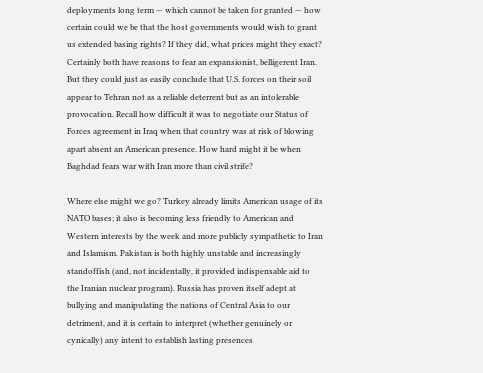deployments long term — which cannot be taken for granted — how certain could we be that the host governments would wish to grant us extended basing rights? If they did, what prices might they exact? Certainly both have reasons to fear an expansionist, belligerent Iran. But they could just as easily conclude that U.S. forces on their soil appear to Tehran not as a reliable deterrent but as an intolerable provocation. Recall how difficult it was to negotiate our Status of Forces agreement in Iraq when that country was at risk of blowing apart absent an American presence. How hard might it be when Baghdad fears war with Iran more than civil strife?

Where else might we go? Turkey already limits American usage of its NATO bases; it also is becoming less friendly to American and Western interests by the week and more publicly sympathetic to Iran and Islamism. Pakistan is both highly unstable and increasingly standoffish (and, not incidentally, it provided indispensable aid to the Iranian nuclear program). Russia has proven itself adept at bullying and manipulating the nations of Central Asia to our detriment, and it is certain to interpret (whether genuinely or cynically) any intent to establish lasting presences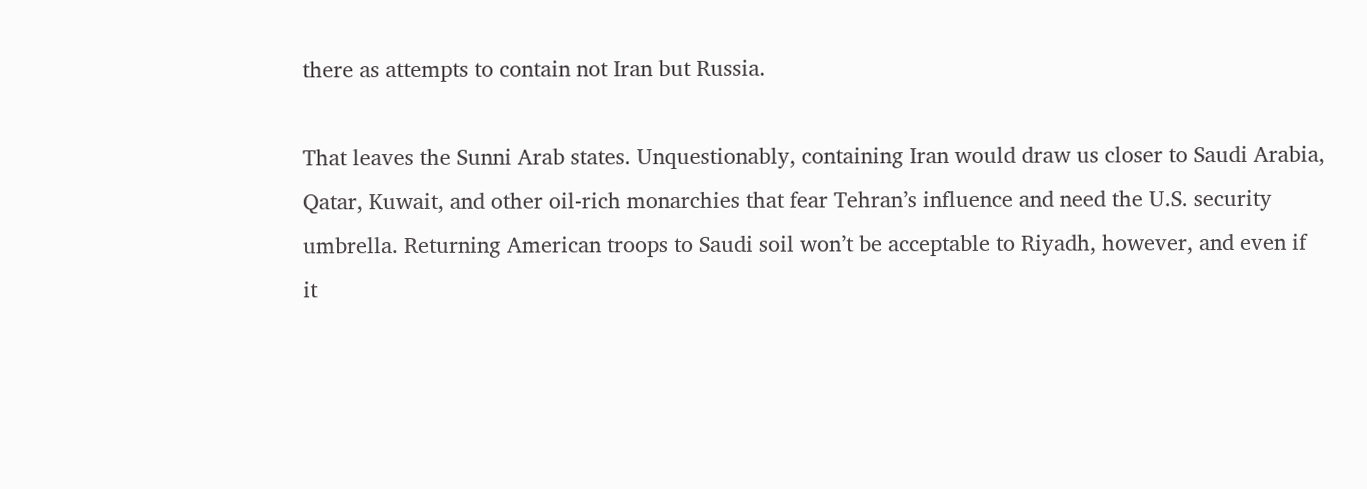there as attempts to contain not Iran but Russia.

That leaves the Sunni Arab states. Unquestionably, containing Iran would draw us closer to Saudi Arabia, Qatar, Kuwait, and other oil-rich monarchies that fear Tehran’s influence and need the U.S. security umbrella. Returning American troops to Saudi soil won’t be acceptable to Riyadh, however, and even if it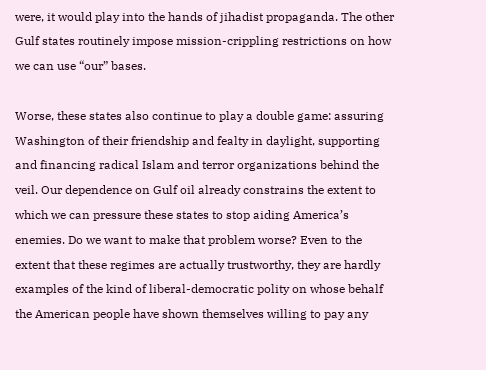were, it would play into the hands of jihadist propaganda. The other Gulf states routinely impose mission-crippling restrictions on how we can use “our” bases.

Worse, these states also continue to play a double game: assuring Washington of their friendship and fealty in daylight, supporting and financing radical Islam and terror organizations behind the veil. Our dependence on Gulf oil already constrains the extent to which we can pressure these states to stop aiding America’s enemies. Do we want to make that problem worse? Even to the extent that these regimes are actually trustworthy, they are hardly examples of the kind of liberal-democratic polity on whose behalf the American people have shown themselves willing to pay any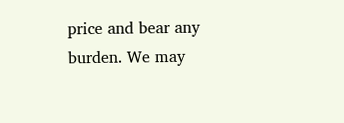price and bear any burden. We may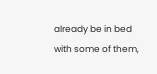already be in bed with some of them,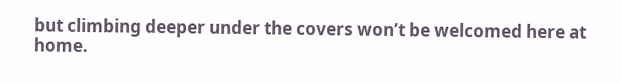but climbing deeper under the covers won’t be welcomed here at home.